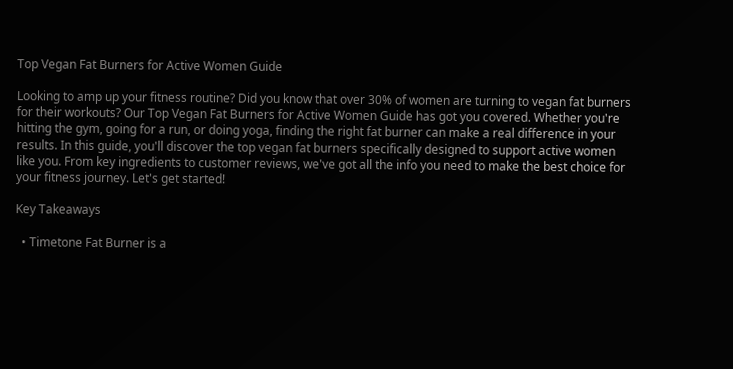Top Vegan Fat Burners for Active Women Guide

Looking to amp up your fitness routine? Did you know that over 30% of women are turning to vegan fat burners for their workouts? Our Top Vegan Fat Burners for Active Women Guide has got you covered. Whether you're hitting the gym, going for a run, or doing yoga, finding the right fat burner can make a real difference in your results. In this guide, you'll discover the top vegan fat burners specifically designed to support active women like you. From key ingredients to customer reviews, we've got all the info you need to make the best choice for your fitness journey. Let's get started!

Key Takeaways

  • Timetone Fat Burner is a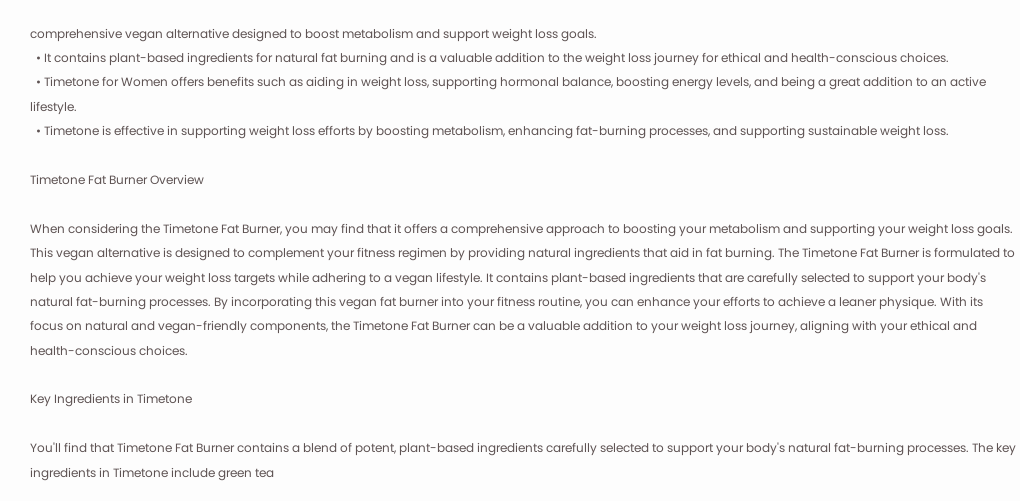comprehensive vegan alternative designed to boost metabolism and support weight loss goals.
  • It contains plant-based ingredients for natural fat burning and is a valuable addition to the weight loss journey for ethical and health-conscious choices.
  • Timetone for Women offers benefits such as aiding in weight loss, supporting hormonal balance, boosting energy levels, and being a great addition to an active lifestyle.
  • Timetone is effective in supporting weight loss efforts by boosting metabolism, enhancing fat-burning processes, and supporting sustainable weight loss.

Timetone Fat Burner Overview

When considering the Timetone Fat Burner, you may find that it offers a comprehensive approach to boosting your metabolism and supporting your weight loss goals. This vegan alternative is designed to complement your fitness regimen by providing natural ingredients that aid in fat burning. The Timetone Fat Burner is formulated to help you achieve your weight loss targets while adhering to a vegan lifestyle. It contains plant-based ingredients that are carefully selected to support your body's natural fat-burning processes. By incorporating this vegan fat burner into your fitness routine, you can enhance your efforts to achieve a leaner physique. With its focus on natural and vegan-friendly components, the Timetone Fat Burner can be a valuable addition to your weight loss journey, aligning with your ethical and health-conscious choices.

Key Ingredients in Timetone

You'll find that Timetone Fat Burner contains a blend of potent, plant-based ingredients carefully selected to support your body's natural fat-burning processes. The key ingredients in Timetone include green tea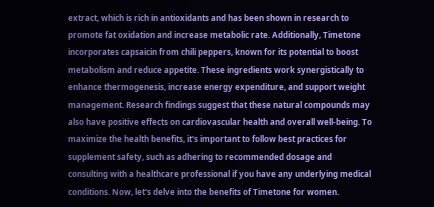extract, which is rich in antioxidants and has been shown in research to promote fat oxidation and increase metabolic rate. Additionally, Timetone incorporates capsaicin from chili peppers, known for its potential to boost metabolism and reduce appetite. These ingredients work synergistically to enhance thermogenesis, increase energy expenditure, and support weight management. Research findings suggest that these natural compounds may also have positive effects on cardiovascular health and overall well-being. To maximize the health benefits, it's important to follow best practices for supplement safety, such as adhering to recommended dosage and consulting with a healthcare professional if you have any underlying medical conditions. Now, let's delve into the benefits of Timetone for women.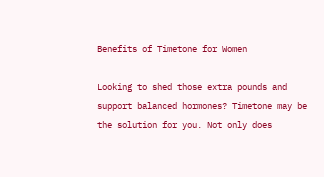Benefits of Timetone for Women

Looking to shed those extra pounds and support balanced hormones? Timetone may be the solution for you. Not only does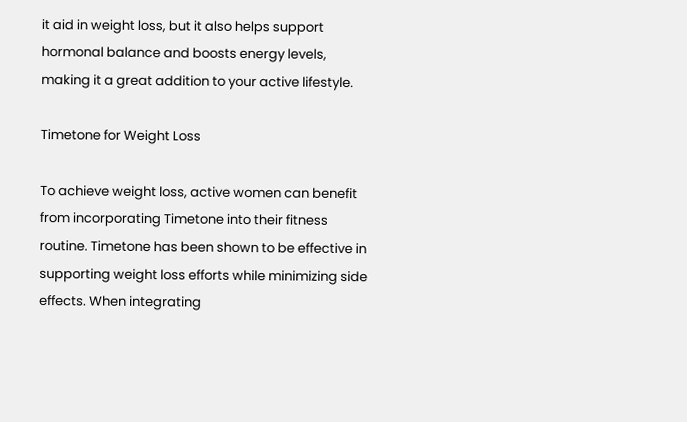it aid in weight loss, but it also helps support hormonal balance and boosts energy levels, making it a great addition to your active lifestyle.

Timetone for Weight Loss

To achieve weight loss, active women can benefit from incorporating Timetone into their fitness routine. Timetone has been shown to be effective in supporting weight loss efforts while minimizing side effects. When integrating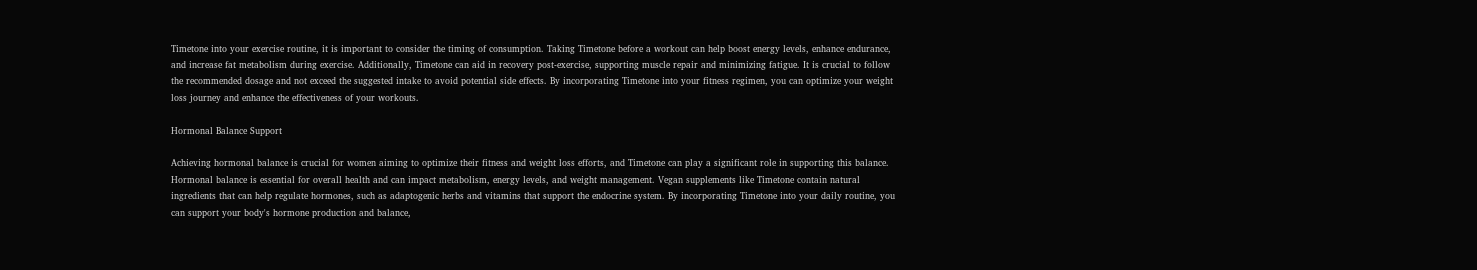Timetone into your exercise routine, it is important to consider the timing of consumption. Taking Timetone before a workout can help boost energy levels, enhance endurance, and increase fat metabolism during exercise. Additionally, Timetone can aid in recovery post-exercise, supporting muscle repair and minimizing fatigue. It is crucial to follow the recommended dosage and not exceed the suggested intake to avoid potential side effects. By incorporating Timetone into your fitness regimen, you can optimize your weight loss journey and enhance the effectiveness of your workouts.

Hormonal Balance Support

Achieving hormonal balance is crucial for women aiming to optimize their fitness and weight loss efforts, and Timetone can play a significant role in supporting this balance. Hormonal balance is essential for overall health and can impact metabolism, energy levels, and weight management. Vegan supplements like Timetone contain natural ingredients that can help regulate hormones, such as adaptogenic herbs and vitamins that support the endocrine system. By incorporating Timetone into your daily routine, you can support your body's hormone production and balance,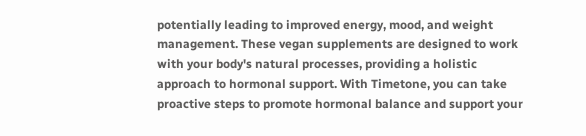potentially leading to improved energy, mood, and weight management. These vegan supplements are designed to work with your body's natural processes, providing a holistic approach to hormonal support. With Timetone, you can take proactive steps to promote hormonal balance and support your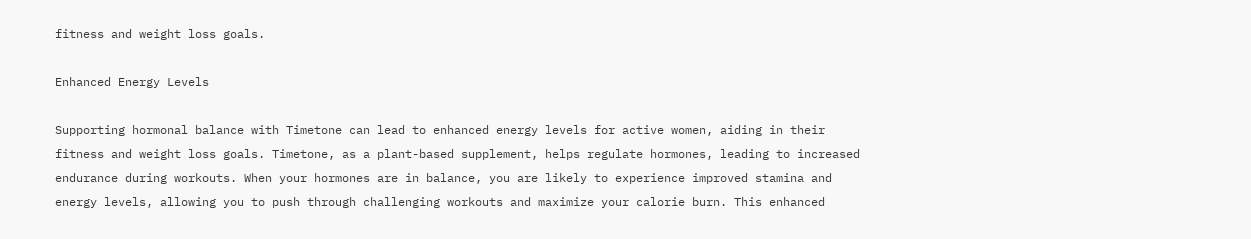fitness and weight loss goals.

Enhanced Energy Levels

Supporting hormonal balance with Timetone can lead to enhanced energy levels for active women, aiding in their fitness and weight loss goals. Timetone, as a plant-based supplement, helps regulate hormones, leading to increased endurance during workouts. When your hormones are in balance, you are likely to experience improved stamina and energy levels, allowing you to push through challenging workouts and maximize your calorie burn. This enhanced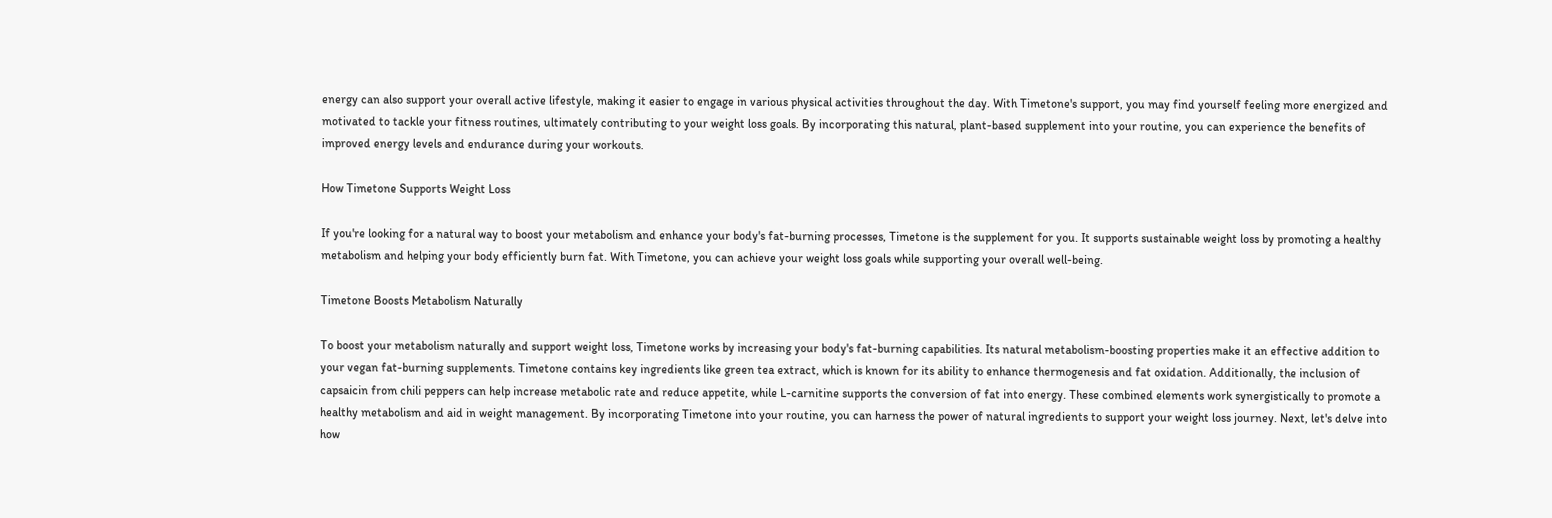energy can also support your overall active lifestyle, making it easier to engage in various physical activities throughout the day. With Timetone's support, you may find yourself feeling more energized and motivated to tackle your fitness routines, ultimately contributing to your weight loss goals. By incorporating this natural, plant-based supplement into your routine, you can experience the benefits of improved energy levels and endurance during your workouts.

How Timetone Supports Weight Loss

If you're looking for a natural way to boost your metabolism and enhance your body's fat-burning processes, Timetone is the supplement for you. It supports sustainable weight loss by promoting a healthy metabolism and helping your body efficiently burn fat. With Timetone, you can achieve your weight loss goals while supporting your overall well-being.

Timetone Boosts Metabolism Naturally

To boost your metabolism naturally and support weight loss, Timetone works by increasing your body's fat-burning capabilities. Its natural metabolism-boosting properties make it an effective addition to your vegan fat-burning supplements. Timetone contains key ingredients like green tea extract, which is known for its ability to enhance thermogenesis and fat oxidation. Additionally, the inclusion of capsaicin from chili peppers can help increase metabolic rate and reduce appetite, while L-carnitine supports the conversion of fat into energy. These combined elements work synergistically to promote a healthy metabolism and aid in weight management. By incorporating Timetone into your routine, you can harness the power of natural ingredients to support your weight loss journey. Next, let's delve into how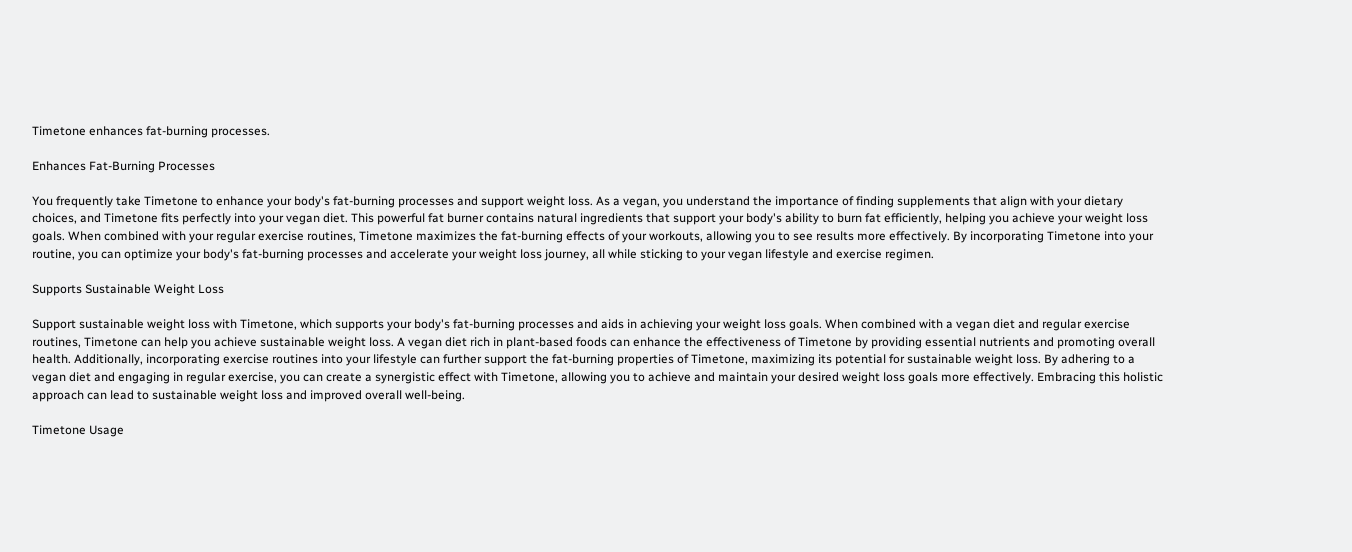Timetone enhances fat-burning processes.

Enhances Fat-Burning Processes

You frequently take Timetone to enhance your body's fat-burning processes and support weight loss. As a vegan, you understand the importance of finding supplements that align with your dietary choices, and Timetone fits perfectly into your vegan diet. This powerful fat burner contains natural ingredients that support your body's ability to burn fat efficiently, helping you achieve your weight loss goals. When combined with your regular exercise routines, Timetone maximizes the fat-burning effects of your workouts, allowing you to see results more effectively. By incorporating Timetone into your routine, you can optimize your body's fat-burning processes and accelerate your weight loss journey, all while sticking to your vegan lifestyle and exercise regimen.

Supports Sustainable Weight Loss

Support sustainable weight loss with Timetone, which supports your body's fat-burning processes and aids in achieving your weight loss goals. When combined with a vegan diet and regular exercise routines, Timetone can help you achieve sustainable weight loss. A vegan diet rich in plant-based foods can enhance the effectiveness of Timetone by providing essential nutrients and promoting overall health. Additionally, incorporating exercise routines into your lifestyle can further support the fat-burning properties of Timetone, maximizing its potential for sustainable weight loss. By adhering to a vegan diet and engaging in regular exercise, you can create a synergistic effect with Timetone, allowing you to achieve and maintain your desired weight loss goals more effectively. Embracing this holistic approach can lead to sustainable weight loss and improved overall well-being.

Timetone Usage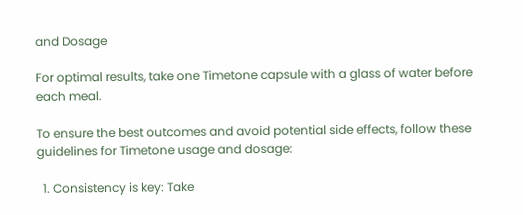and Dosage

For optimal results, take one Timetone capsule with a glass of water before each meal.

To ensure the best outcomes and avoid potential side effects, follow these guidelines for Timetone usage and dosage:

  1. Consistency is key: Take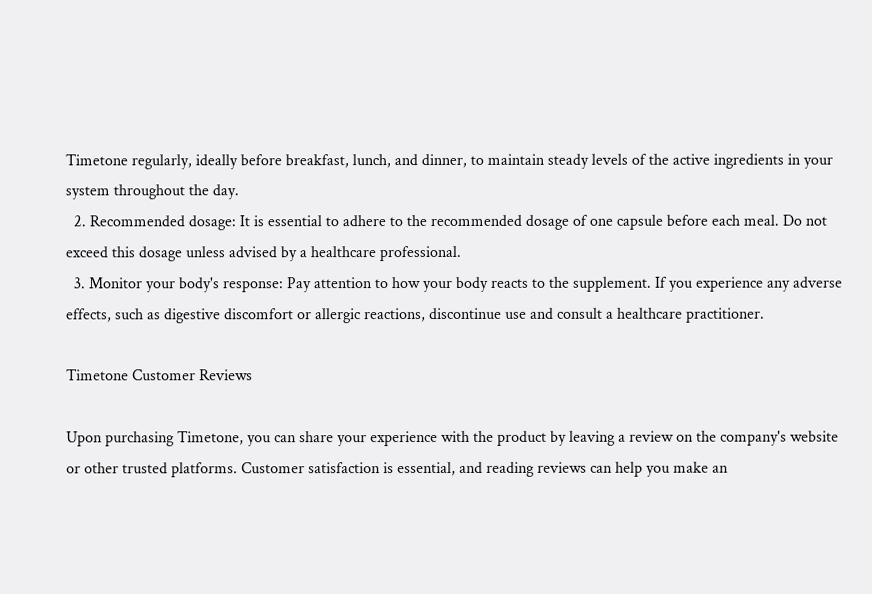Timetone regularly, ideally before breakfast, lunch, and dinner, to maintain steady levels of the active ingredients in your system throughout the day.
  2. Recommended dosage: It is essential to adhere to the recommended dosage of one capsule before each meal. Do not exceed this dosage unless advised by a healthcare professional.
  3. Monitor your body's response: Pay attention to how your body reacts to the supplement. If you experience any adverse effects, such as digestive discomfort or allergic reactions, discontinue use and consult a healthcare practitioner.

Timetone Customer Reviews

Upon purchasing Timetone, you can share your experience with the product by leaving a review on the company's website or other trusted platforms. Customer satisfaction is essential, and reading reviews can help you make an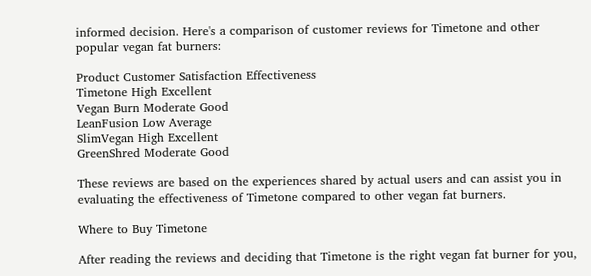informed decision. Here's a comparison of customer reviews for Timetone and other popular vegan fat burners:

Product Customer Satisfaction Effectiveness
Timetone High Excellent
Vegan Burn Moderate Good
LeanFusion Low Average
SlimVegan High Excellent
GreenShred Moderate Good

These reviews are based on the experiences shared by actual users and can assist you in evaluating the effectiveness of Timetone compared to other vegan fat burners.

Where to Buy Timetone

After reading the reviews and deciding that Timetone is the right vegan fat burner for you,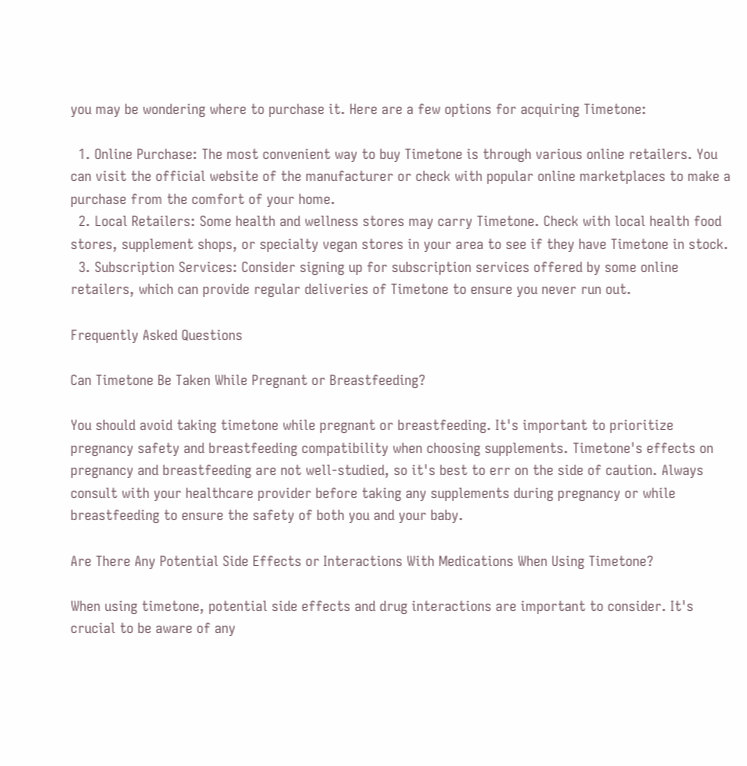you may be wondering where to purchase it. Here are a few options for acquiring Timetone:

  1. Online Purchase: The most convenient way to buy Timetone is through various online retailers. You can visit the official website of the manufacturer or check with popular online marketplaces to make a purchase from the comfort of your home.
  2. Local Retailers: Some health and wellness stores may carry Timetone. Check with local health food stores, supplement shops, or specialty vegan stores in your area to see if they have Timetone in stock.
  3. Subscription Services: Consider signing up for subscription services offered by some online retailers, which can provide regular deliveries of Timetone to ensure you never run out.

Frequently Asked Questions

Can Timetone Be Taken While Pregnant or Breastfeeding?

You should avoid taking timetone while pregnant or breastfeeding. It's important to prioritize pregnancy safety and breastfeeding compatibility when choosing supplements. Timetone's effects on pregnancy and breastfeeding are not well-studied, so it's best to err on the side of caution. Always consult with your healthcare provider before taking any supplements during pregnancy or while breastfeeding to ensure the safety of both you and your baby.

Are There Any Potential Side Effects or Interactions With Medications When Using Timetone?

When using timetone, potential side effects and drug interactions are important to consider. It's crucial to be aware of any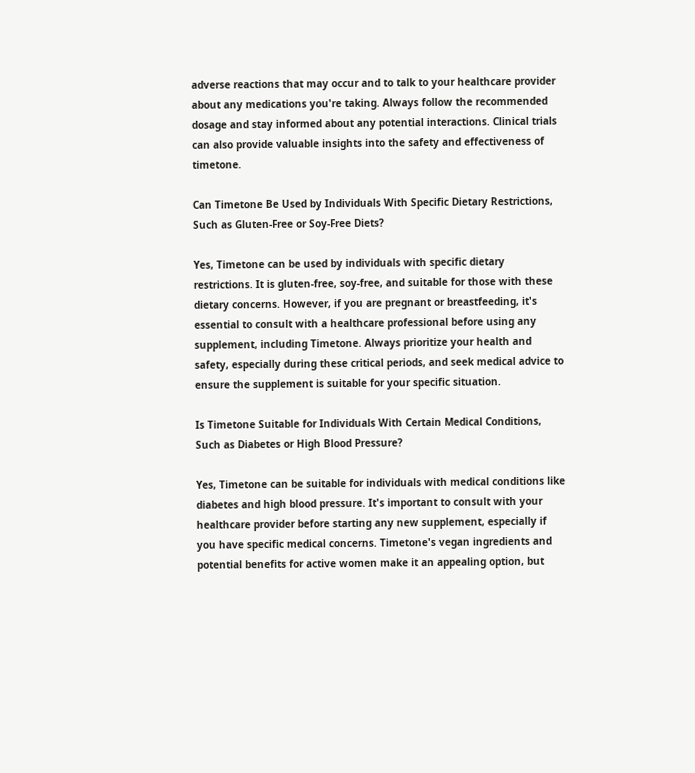adverse reactions that may occur and to talk to your healthcare provider about any medications you're taking. Always follow the recommended dosage and stay informed about any potential interactions. Clinical trials can also provide valuable insights into the safety and effectiveness of timetone.

Can Timetone Be Used by Individuals With Specific Dietary Restrictions, Such as Gluten-Free or Soy-Free Diets?

Yes, Timetone can be used by individuals with specific dietary restrictions. It is gluten-free, soy-free, and suitable for those with these dietary concerns. However, if you are pregnant or breastfeeding, it's essential to consult with a healthcare professional before using any supplement, including Timetone. Always prioritize your health and safety, especially during these critical periods, and seek medical advice to ensure the supplement is suitable for your specific situation.

Is Timetone Suitable for Individuals With Certain Medical Conditions, Such as Diabetes or High Blood Pressure?

Yes, Timetone can be suitable for individuals with medical conditions like diabetes and high blood pressure. It's important to consult with your healthcare provider before starting any new supplement, especially if you have specific medical concerns. Timetone's vegan ingredients and potential benefits for active women make it an appealing option, but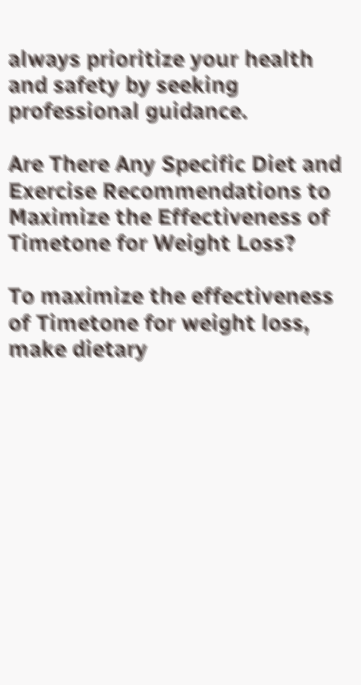always prioritize your health and safety by seeking professional guidance.

Are There Any Specific Diet and Exercise Recommendations to Maximize the Effectiveness of Timetone for Weight Loss?

To maximize the effectiveness of Timetone for weight loss, make dietary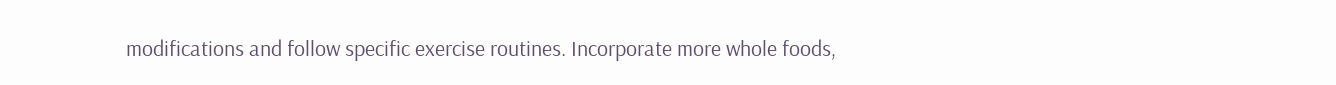modifications and follow specific exercise routines. Incorporate more whole foods,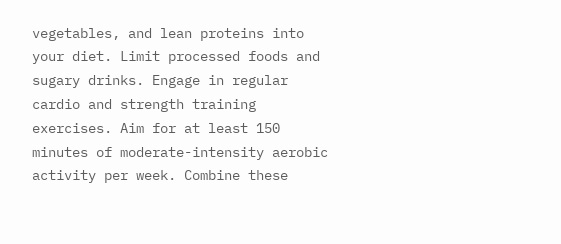vegetables, and lean proteins into your diet. Limit processed foods and sugary drinks. Engage in regular cardio and strength training exercises. Aim for at least 150 minutes of moderate-intensity aerobic activity per week. Combine these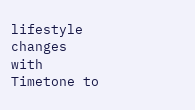lifestyle changes with Timetone to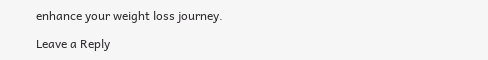enhance your weight loss journey.

Leave a Reply